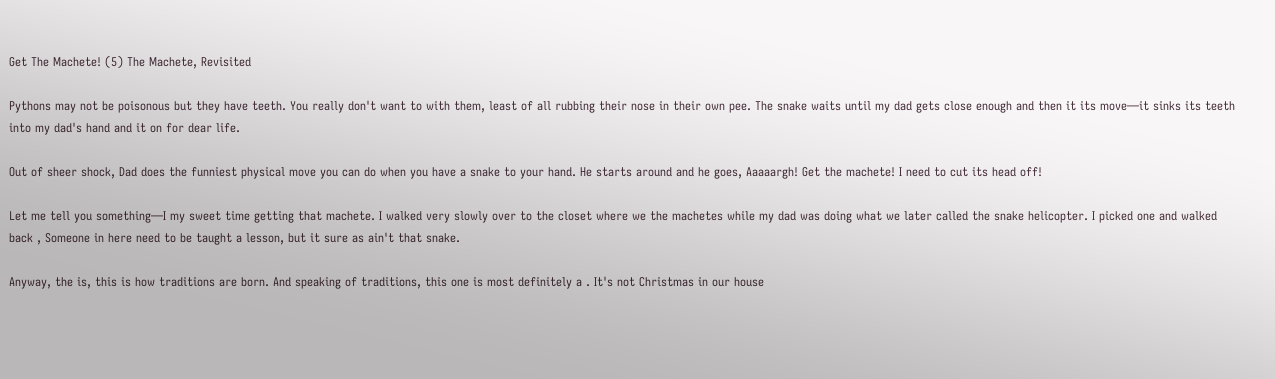Get The Machete! (5) The Machete, Revisited

Pythons may not be poisonous but they have teeth. You really don't want to with them, least of all rubbing their nose in their own pee. The snake waits until my dad gets close enough and then it its move—it sinks its teeth into my dad's hand and it on for dear life.

Out of sheer shock, Dad does the funniest physical move you can do when you have a snake to your hand. He starts around and he goes, Aaaaargh! Get the machete! I need to cut its head off!

Let me tell you something—I my sweet time getting that machete. I walked very slowly over to the closet where we the machetes while my dad was doing what we later called the snake helicopter. I picked one and walked back , Someone in here need to be taught a lesson, but it sure as ain't that snake.

Anyway, the is, this is how traditions are born. And speaking of traditions, this one is most definitely a . It's not Christmas in our house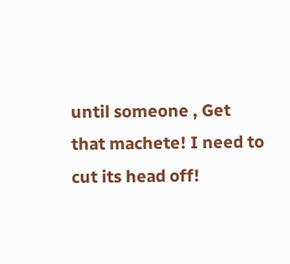until someone , Get that machete! I need to cut its head off!